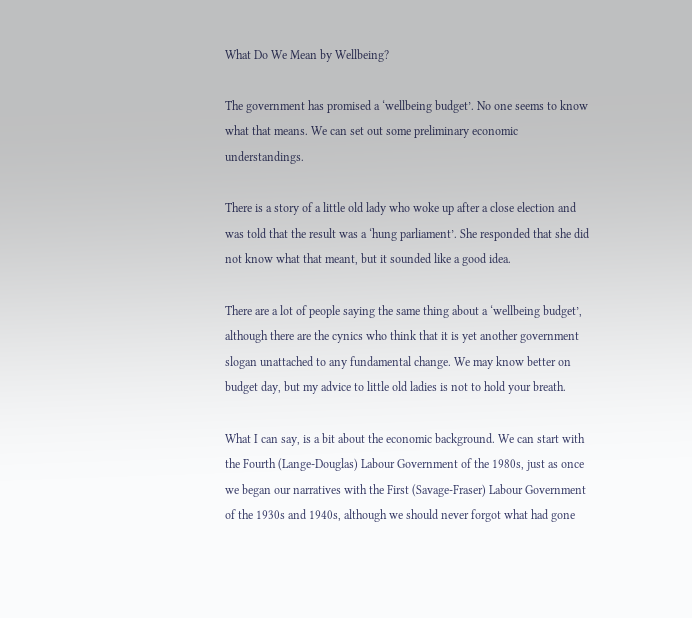What Do We Mean by Wellbeing?

The government has promised a ‘wellbeing budget’. No one seems to know what that means. We can set out some preliminary economic understandings.

There is a story of a little old lady who woke up after a close election and was told that the result was a ‘hung parliament’. She responded that she did not know what that meant, but it sounded like a good idea.

There are a lot of people saying the same thing about a ‘wellbeing budget’, although there are the cynics who think that it is yet another government slogan unattached to any fundamental change. We may know better on budget day, but my advice to little old ladies is not to hold your breath.

What I can say, is a bit about the economic background. We can start with the Fourth (Lange-Douglas) Labour Government of the 1980s, just as once we began our narratives with the First (Savage-Fraser) Labour Government of the 1930s and 1940s, although we should never forgot what had gone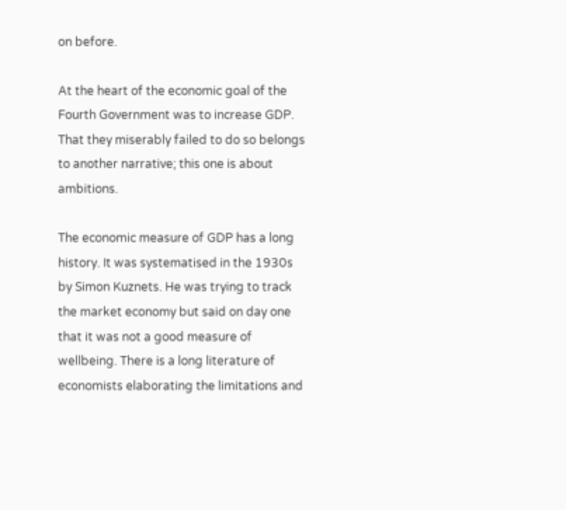on before.

At the heart of the economic goal of the Fourth Government was to increase GDP. That they miserably failed to do so belongs to another narrative; this one is about ambitions.

The economic measure of GDP has a long history. It was systematised in the 1930s by Simon Kuznets. He was trying to track the market economy but said on day one that it was not a good measure of wellbeing. There is a long literature of economists elaborating the limitations and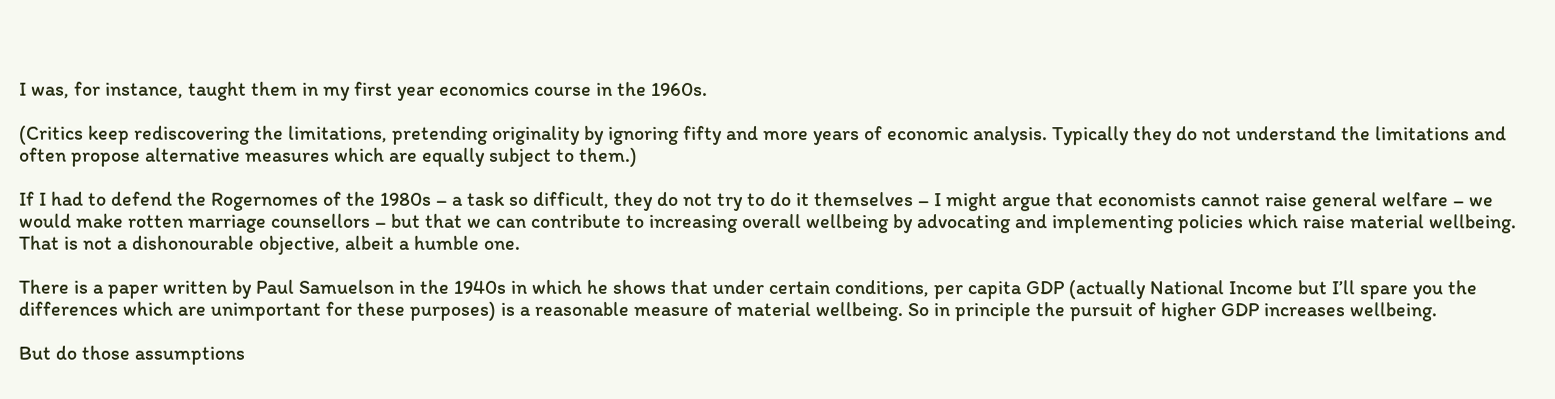I was, for instance, taught them in my first year economics course in the 1960s.

(Critics keep rediscovering the limitations, pretending originality by ignoring fifty and more years of economic analysis. Typically they do not understand the limitations and often propose alternative measures which are equally subject to them.)

If I had to defend the Rogernomes of the 1980s – a task so difficult, they do not try to do it themselves – I might argue that economists cannot raise general welfare – we would make rotten marriage counsellors – but that we can contribute to increasing overall wellbeing by advocating and implementing policies which raise material wellbeing. That is not a dishonourable objective, albeit a humble one.

There is a paper written by Paul Samuelson in the 1940s in which he shows that under certain conditions, per capita GDP (actually National Income but I’ll spare you the differences which are unimportant for these purposes) is a reasonable measure of material wellbeing. So in principle the pursuit of higher GDP increases wellbeing.

But do those assumptions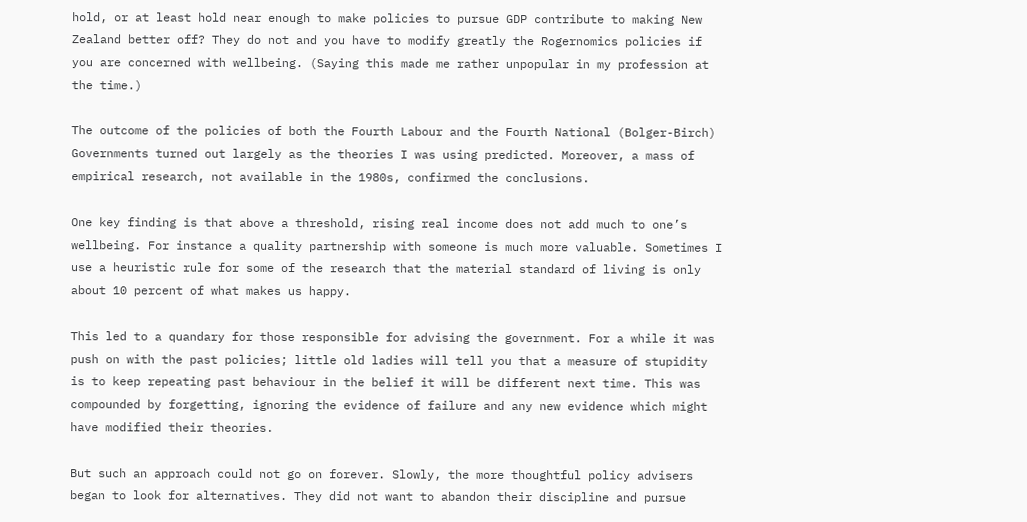hold, or at least hold near enough to make policies to pursue GDP contribute to making New Zealand better off? They do not and you have to modify greatly the Rogernomics policies if you are concerned with wellbeing. (Saying this made me rather unpopular in my profession at the time.)

The outcome of the policies of both the Fourth Labour and the Fourth National (Bolger-Birch) Governments turned out largely as the theories I was using predicted. Moreover, a mass of empirical research, not available in the 1980s, confirmed the conclusions.

One key finding is that above a threshold, rising real income does not add much to one’s wellbeing. For instance a quality partnership with someone is much more valuable. Sometimes I use a heuristic rule for some of the research that the material standard of living is only about 10 percent of what makes us happy.

This led to a quandary for those responsible for advising the government. For a while it was push on with the past policies; little old ladies will tell you that a measure of stupidity is to keep repeating past behaviour in the belief it will be different next time. This was compounded by forgetting, ignoring the evidence of failure and any new evidence which might have modified their theories.

But such an approach could not go on forever. Slowly, the more thoughtful policy advisers began to look for alternatives. They did not want to abandon their discipline and pursue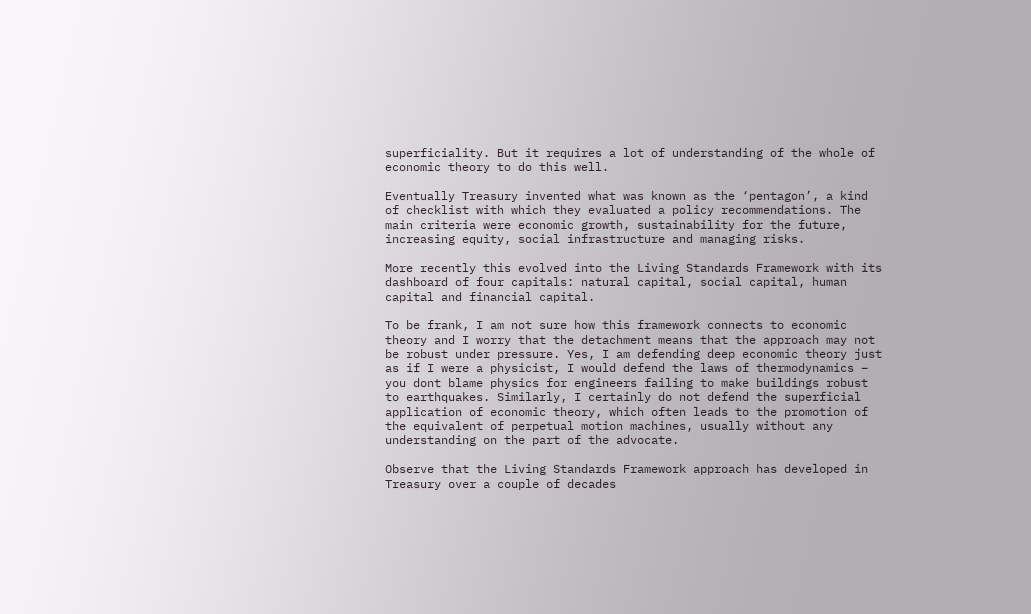superficiality. But it requires a lot of understanding of the whole of economic theory to do this well.

Eventually Treasury invented what was known as the ‘pentagon’, a kind of checklist with which they evaluated a policy recommendations. The main criteria were economic growth, sustainability for the future, increasing equity, social infrastructure and managing risks.

More recently this evolved into the Living Standards Framework with its dashboard of four capitals: natural capital, social capital, human capital and financial capital.

To be frank, I am not sure how this framework connects to economic theory and I worry that the detachment means that the approach may not be robust under pressure. Yes, I am defending deep economic theory just as if I were a physicist, I would defend the laws of thermodynamics – you dont blame physics for engineers failing to make buildings robust to earthquakes. Similarly, I certainly do not defend the superficial application of economic theory, which often leads to the promotion of the equivalent of perpetual motion machines, usually without any understanding on the part of the advocate.

Observe that the Living Standards Framework approach has developed in Treasury over a couple of decades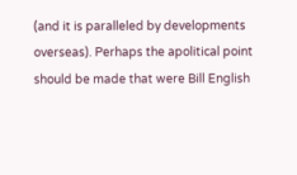(and it is paralleled by developments overseas). Perhaps the apolitical point should be made that were Bill English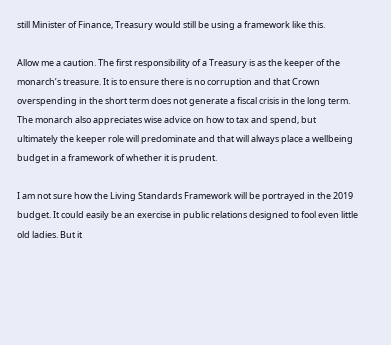still Minister of Finance, Treasury would still be using a framework like this.

Allow me a caution. The first responsibility of a Treasury is as the keeper of the monarch’s treasure. It is to ensure there is no corruption and that Crown overspending in the short term does not generate a fiscal crisis in the long term. The monarch also appreciates wise advice on how to tax and spend, but ultimately the keeper role will predominate and that will always place a wellbeing budget in a framework of whether it is prudent.

I am not sure how the Living Standards Framework will be portrayed in the 2019 budget. It could easily be an exercise in public relations designed to fool even little old ladies. But it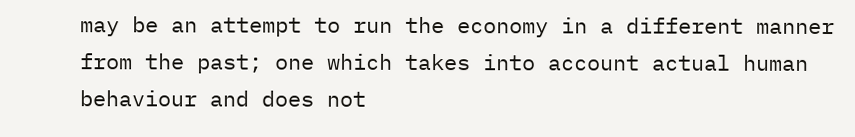may be an attempt to run the economy in a different manner from the past; one which takes into account actual human behaviour and does not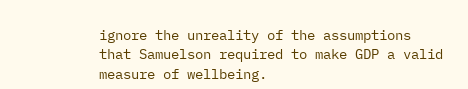ignore the unreality of the assumptions that Samuelson required to make GDP a valid measure of wellbeing.